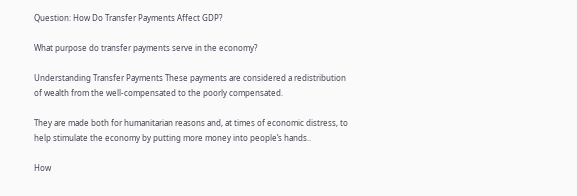Question: How Do Transfer Payments Affect GDP?

What purpose do transfer payments serve in the economy?

Understanding Transfer Payments These payments are considered a redistribution of wealth from the well-compensated to the poorly compensated.

They are made both for humanitarian reasons and, at times of economic distress, to help stimulate the economy by putting more money into people’s hands..

How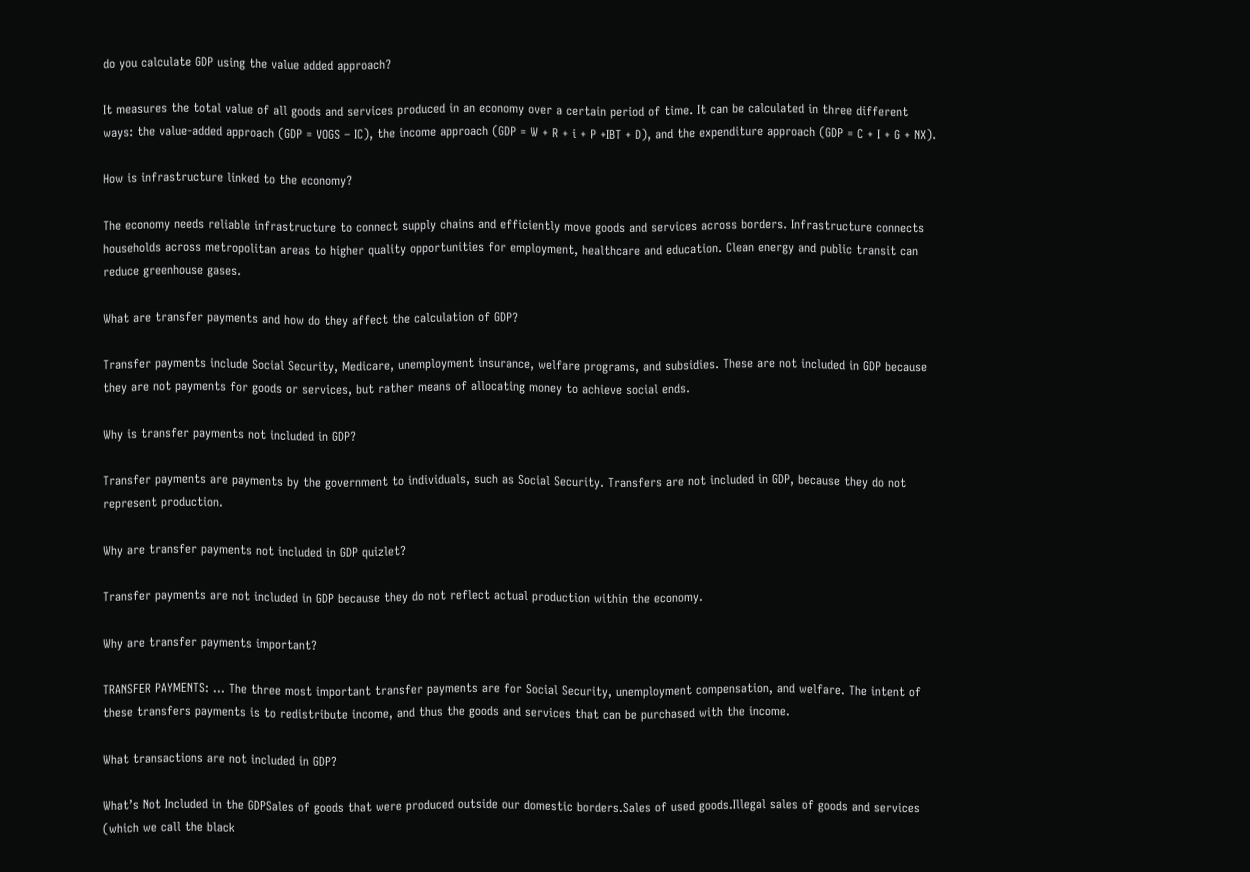do you calculate GDP using the value added approach?

It measures the total value of all goods and services produced in an economy over a certain period of time. It can be calculated in three different ways: the value-added approach (GDP = VOGS – IC), the income approach (GDP = W + R + i + P +IBT + D), and the expenditure approach (GDP = C + I + G + NX).

How is infrastructure linked to the economy?

The economy needs reliable infrastructure to connect supply chains and efficiently move goods and services across borders. Infrastructure connects households across metropolitan areas to higher quality opportunities for employment, healthcare and education. Clean energy and public transit can reduce greenhouse gases.

What are transfer payments and how do they affect the calculation of GDP?

Transfer payments include Social Security, Medicare, unemployment insurance, welfare programs, and subsidies. These are not included in GDP because they are not payments for goods or services, but rather means of allocating money to achieve social ends.

Why is transfer payments not included in GDP?

Transfer payments are payments by the government to individuals, such as Social Security. Transfers are not included in GDP, because they do not represent production.

Why are transfer payments not included in GDP quizlet?

Transfer payments are not included in GDP because they do not reflect actual production within the economy.

Why are transfer payments important?

TRANSFER PAYMENTS: … The three most important transfer payments are for Social Security, unemployment compensation, and welfare. The intent of these transfers payments is to redistribute income, and thus the goods and services that can be purchased with the income.

What transactions are not included in GDP?

What’s Not Included in the GDPSales of goods that were produced outside our domestic borders.Sales of used goods.Illegal sales of goods and services (which we call the black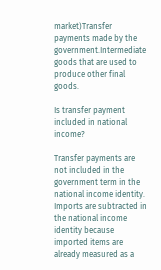market)Transfer payments made by the government.Intermediate goods that are used to produce other final goods.

Is transfer payment included in national income?

Transfer payments are not included in the government term in the national income identity. Imports are subtracted in the national income identity because imported items are already measured as a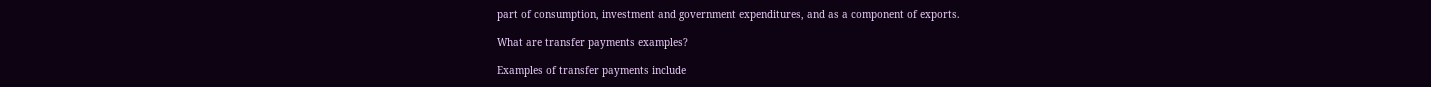part of consumption, investment and government expenditures, and as a component of exports.

What are transfer payments examples?

Examples of transfer payments include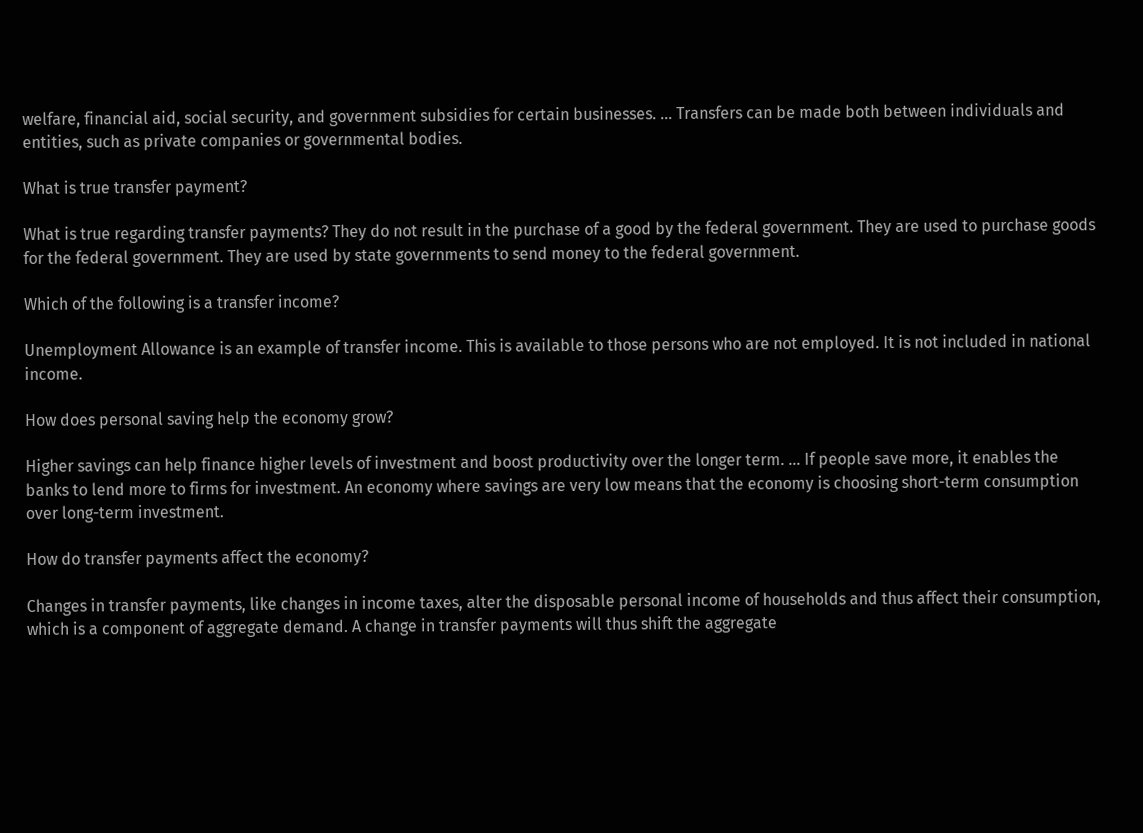welfare, financial aid, social security, and government subsidies for certain businesses. … Transfers can be made both between individuals and entities, such as private companies or governmental bodies.

What is true transfer payment?

What is true regarding transfer payments? They do not result in the purchase of a good by the federal government. They are used to purchase goods for the federal government. They are used by state governments to send money to the federal government.

Which of the following is a transfer income?

Unemployment Allowance is an example of transfer income. This is available to those persons who are not employed. It is not included in national income.

How does personal saving help the economy grow?

Higher savings can help finance higher levels of investment and boost productivity over the longer term. … If people save more, it enables the banks to lend more to firms for investment. An economy where savings are very low means that the economy is choosing short-term consumption over long-term investment.

How do transfer payments affect the economy?

Changes in transfer payments, like changes in income taxes, alter the disposable personal income of households and thus affect their consumption, which is a component of aggregate demand. A change in transfer payments will thus shift the aggregate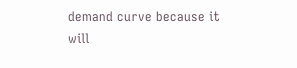demand curve because it will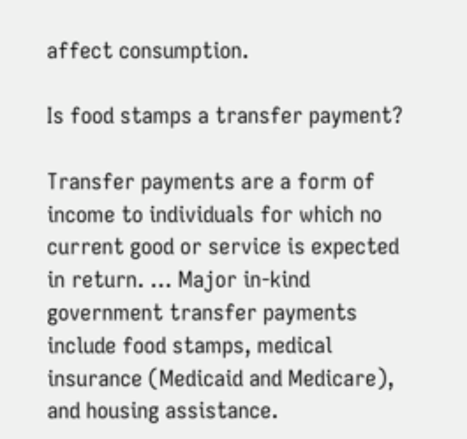affect consumption.

Is food stamps a transfer payment?

Transfer payments are a form of income to individuals for which no current good or service is expected in return. … Major in-kind government transfer payments include food stamps, medical insurance (Medicaid and Medicare), and housing assistance.